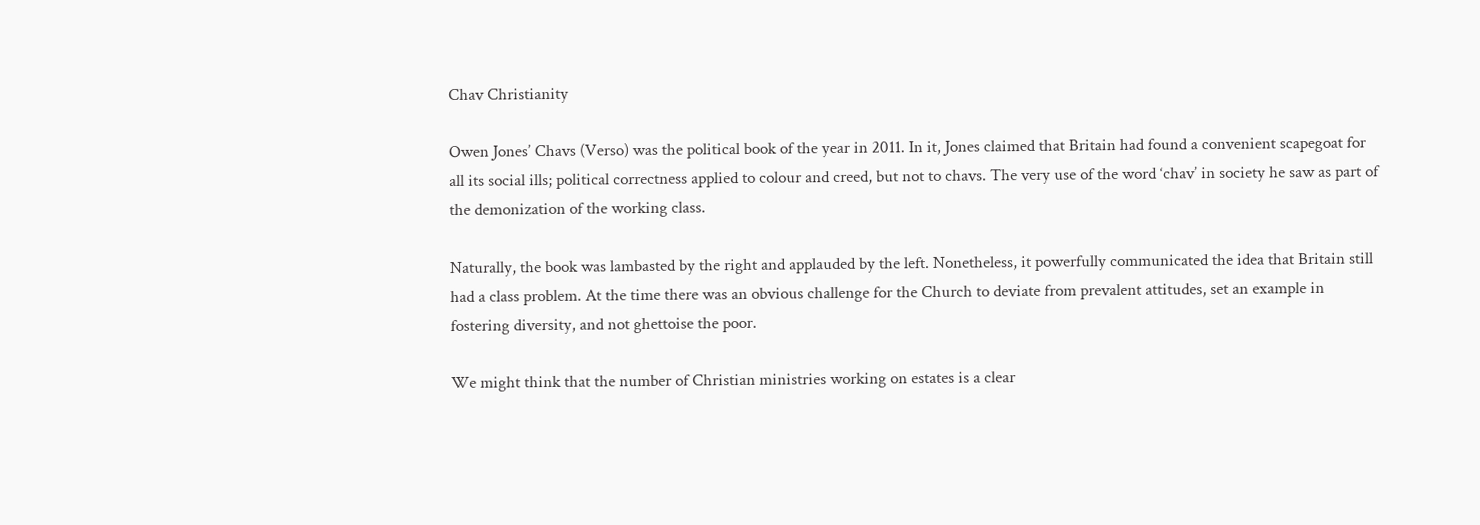Chav Christianity

Owen Jones’ Chavs (Verso) was the political book of the year in 2011. In it, Jones claimed that Britain had found a convenient scapegoat for all its social ills; political correctness applied to colour and creed, but not to chavs. The very use of the word ‘chav’ in society he saw as part of the demonization of the working class.

Naturally, the book was lambasted by the right and applauded by the left. Nonetheless, it powerfully communicated the idea that Britain still had a class problem. At the time there was an obvious challenge for the Church to deviate from prevalent attitudes, set an example in fostering diversity, and not ghettoise the poor.

We might think that the number of Christian ministries working on estates is a clear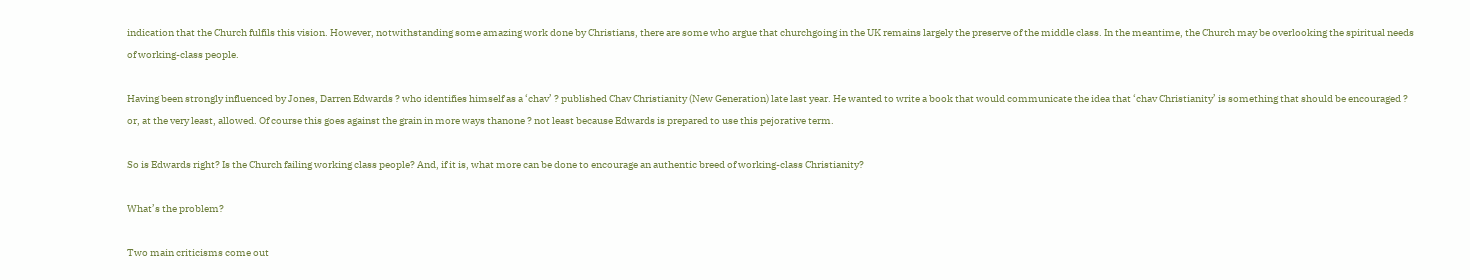indication that the Church fulfils this vision. However, notwithstanding some amazing work done by Christians, there are some who argue that churchgoing in the UK remains largely the preserve of the middle class. In the meantime, the Church may be overlooking the spiritual needs of working-class people.

Having been strongly influenced by Jones, Darren Edwards ? who identifies himself as a ‘chav’ ? published Chav Christianity (New Generation) late last year. He wanted to write a book that would communicate the idea that ‘chav Christianity’ is something that should be encouraged ? or, at the very least, allowed. Of course this goes against the grain in more ways thanone ? not least because Edwards is prepared to use this pejorative term.

So is Edwards right? Is the Church failing working class people? And, if it is, what more can be done to encourage an authentic breed of working-class Christianity?

What’s the problem?

Two main criticisms come out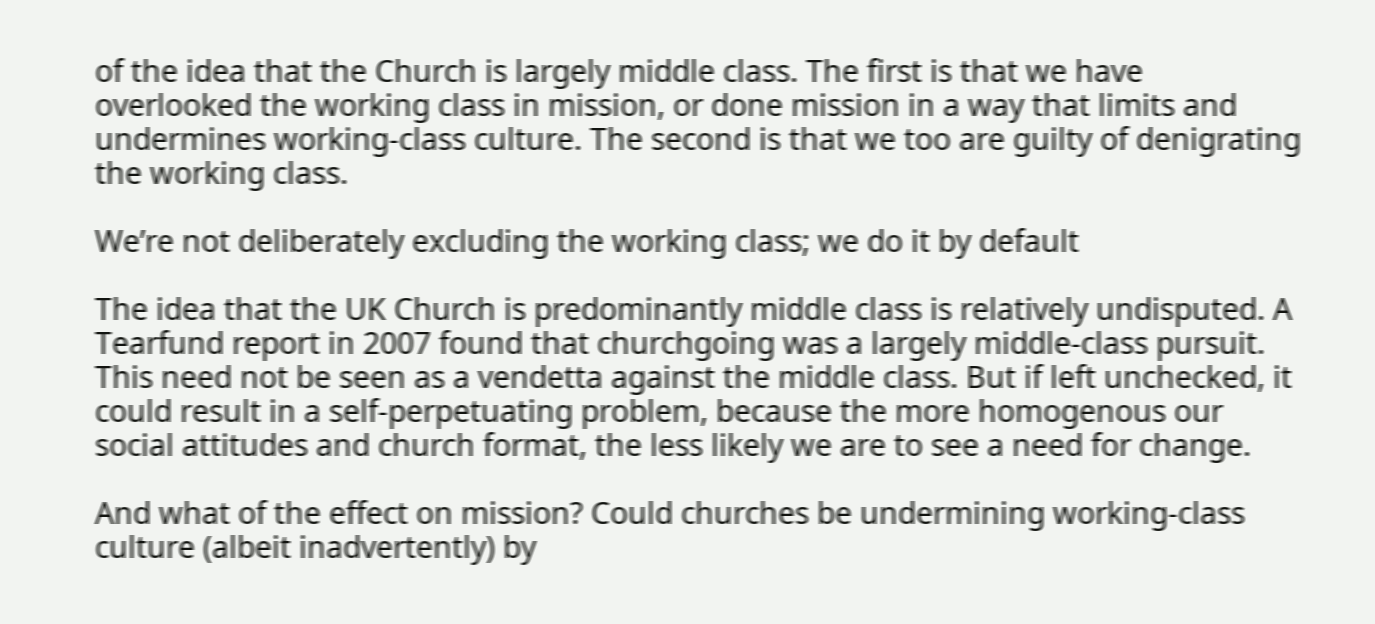of the idea that the Church is largely middle class. The first is that we have overlooked the working class in mission, or done mission in a way that limits and undermines working-class culture. The second is that we too are guilty of denigrating the working class.

We’re not deliberately excluding the working class; we do it by default

The idea that the UK Church is predominantly middle class is relatively undisputed. A Tearfund report in 2007 found that churchgoing was a largely middle-class pursuit. This need not be seen as a vendetta against the middle class. But if left unchecked, it could result in a self-perpetuating problem, because the more homogenous our social attitudes and church format, the less likely we are to see a need for change.

And what of the effect on mission? Could churches be undermining working-class culture (albeit inadvertently) by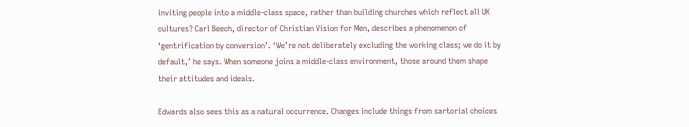inviting people into a middle-class space, rather than building churches which reflect all UK cultures? Carl Beech, director of Christian Vision for Men, describes a phenomenon of ‘gentrification by conversion’. ‘We’re not deliberately excluding the working class; we do it by default,’ he says. When someone joins a middle-class environment, those around them shape their attitudes and ideals.

Edwards also sees this as a natural occurrence. Changes include things from sartorial choices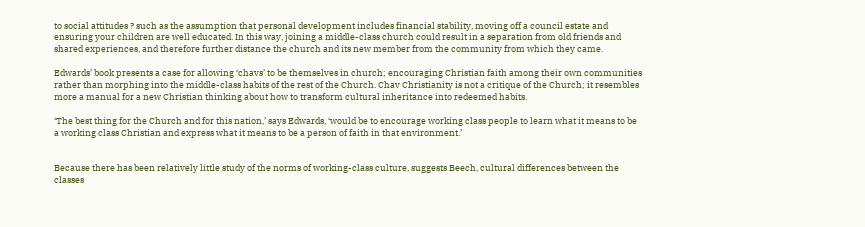to social attitudes ? such as the assumption that personal development includes financial stability, moving off a council estate and ensuring your children are well educated. In this way, joining a middle-class church could result in a separation from old friends and shared experiences, and therefore further distance the church and its new member from the community from which they came.

Edwards’ book presents a case for allowing ‘chavs’ to be themselves in church; encouraging Christian faith among their own communities rather than morphing into the middle-class habits of the rest of the Church. Chav Christianity is not a critique of the Church; it resembles more a manual for a new Christian thinking about how to transform cultural inheritance into redeemed habits.

‘The best thing for the Church and for this nation,’ says Edwards, ‘would be to encourage working class people to learn what it means to be a working class Christian and express what it means to be a person of faith in that environment.’


Because there has been relatively little study of the norms of working-class culture, suggests Beech, cultural differences between the classes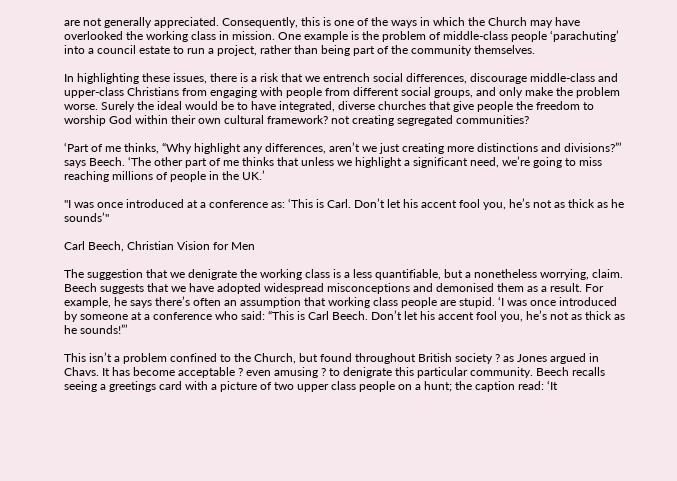are not generally appreciated. Consequently, this is one of the ways in which the Church may have overlooked the working class in mission. One example is the problem of middle-class people ‘parachuting’ into a council estate to run a project, rather than being part of the community themselves.

In highlighting these issues, there is a risk that we entrench social differences, discourage middle-class and upper-class Christians from engaging with people from different social groups, and only make the problem worse. Surely the ideal would be to have integrated, diverse churches that give people the freedom to worship God within their own cultural framework? not creating segregated communities?

‘Part of me thinks, “Why highlight any differences, aren’t we just creating more distinctions and divisions?”’ says Beech. ‘The other part of me thinks that unless we highlight a significant need, we’re going to miss reaching millions of people in the UK.’

"I was once introduced at a conference as: ‘This is Carl. Don’t let his accent fool you, he’s not as thick as he sounds’"

Carl Beech, Christian Vision for Men

The suggestion that we denigrate the working class is a less quantifiable, but a nonetheless worrying, claim. Beech suggests that we have adopted widespread misconceptions and demonised them as a result. For example, he says there’s often an assumption that working class people are stupid. ‘I was once introduced by someone at a conference who said: “This is Carl Beech. Don’t let his accent fool you, he’s not as thick as he sounds!”’

This isn’t a problem confined to the Church, but found throughout British society ? as Jones argued in Chavs. It has become acceptable ? even amusing ? to denigrate this particular community. Beech recalls seeing a greetings card with a picture of two upper class people on a hunt; the caption read: ‘It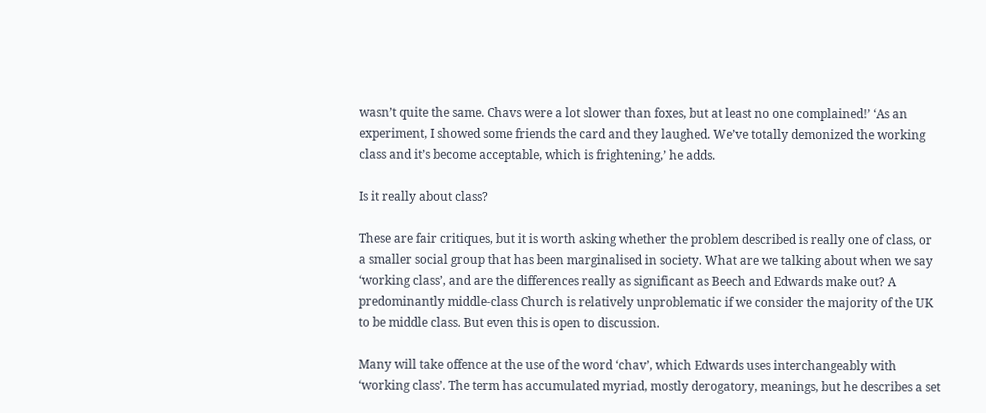wasn’t quite the same. Chavs were a lot slower than foxes, but at least no one complained!’ ‘As an experiment, I showed some friends the card and they laughed. We’ve totally demonized the working class and it’s become acceptable, which is frightening,’ he adds.

Is it really about class?

These are fair critiques, but it is worth asking whether the problem described is really one of class, or a smaller social group that has been marginalised in society. What are we talking about when we say ‘working class’, and are the differences really as significant as Beech and Edwards make out? A predominantly middle-class Church is relatively unproblematic if we consider the majority of the UK to be middle class. But even this is open to discussion.

Many will take offence at the use of the word ‘chav’, which Edwards uses interchangeably with ‘working class’. The term has accumulated myriad, mostly derogatory, meanings, but he describes a set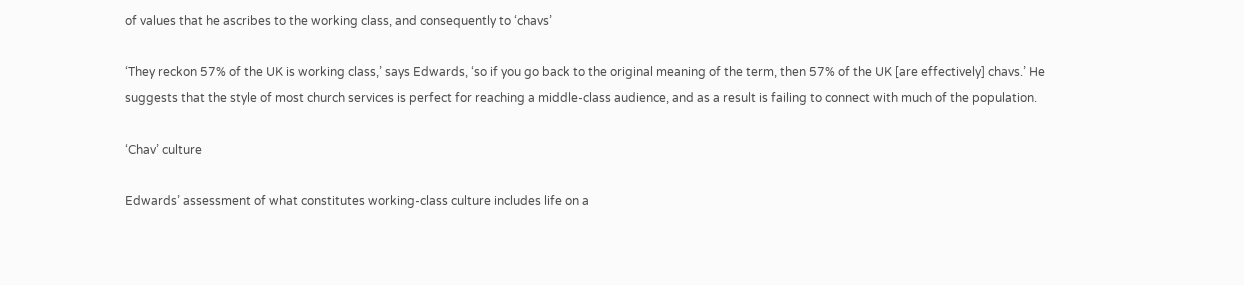of values that he ascribes to the working class, and consequently to ‘chavs’

‘They reckon 57% of the UK is working class,’ says Edwards, ‘so if you go back to the original meaning of the term, then 57% of the UK [are effectively] chavs.’ He suggests that the style of most church services is perfect for reaching a middle-class audience, and as a result is failing to connect with much of the population.

‘Chav’ culture

Edwards’ assessment of what constitutes working-class culture includes life on a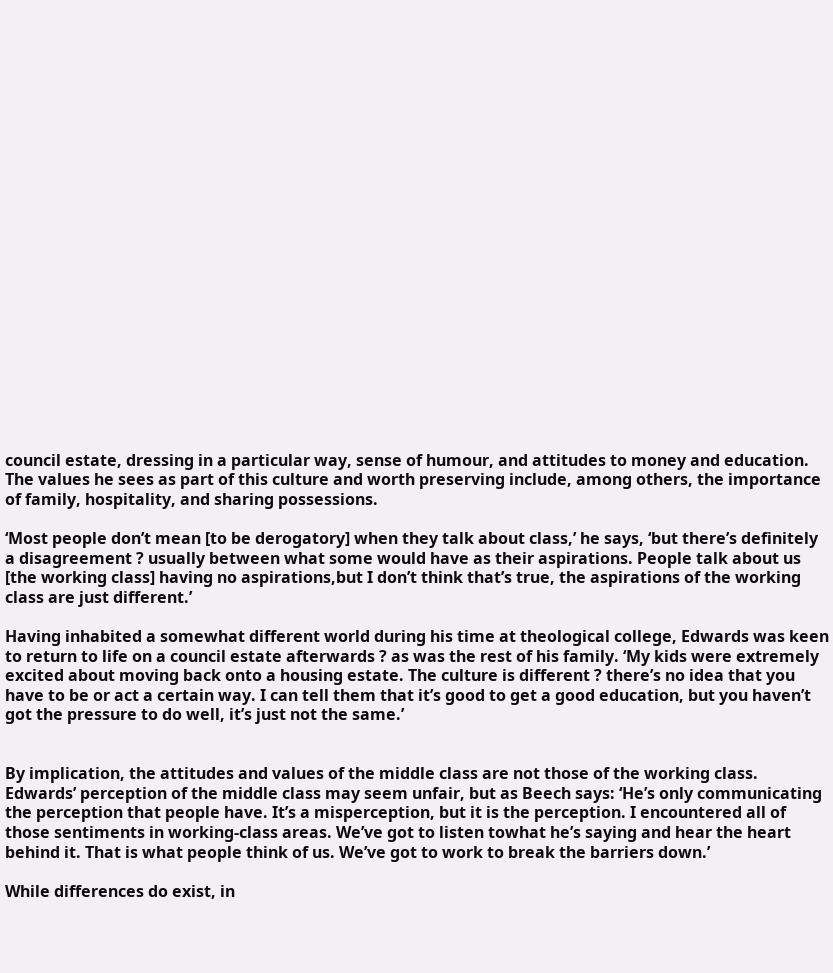council estate, dressing in a particular way, sense of humour, and attitudes to money and education. The values he sees as part of this culture and worth preserving include, among others, the importance of family, hospitality, and sharing possessions.

‘Most people don’t mean [to be derogatory] when they talk about class,’ he says, ‘but there’s definitely a disagreement ? usually between what some would have as their aspirations. People talk about us [the working class] having no aspirations,but I don’t think that’s true, the aspirations of the working class are just different.’

Having inhabited a somewhat different world during his time at theological college, Edwards was keen to return to life on a council estate afterwards ? as was the rest of his family. ‘My kids were extremely excited about moving back onto a housing estate. The culture is different ? there’s no idea that you have to be or act a certain way. I can tell them that it’s good to get a good education, but you haven’t got the pressure to do well, it’s just not the same.’


By implication, the attitudes and values of the middle class are not those of the working class. Edwards’ perception of the middle class may seem unfair, but as Beech says: ‘He’s only communicating the perception that people have. It’s a misperception, but it is the perception. I encountered all of those sentiments in working-class areas. We’ve got to listen towhat he’s saying and hear the heart behind it. That is what people think of us. We’ve got to work to break the barriers down.’

While differences do exist, in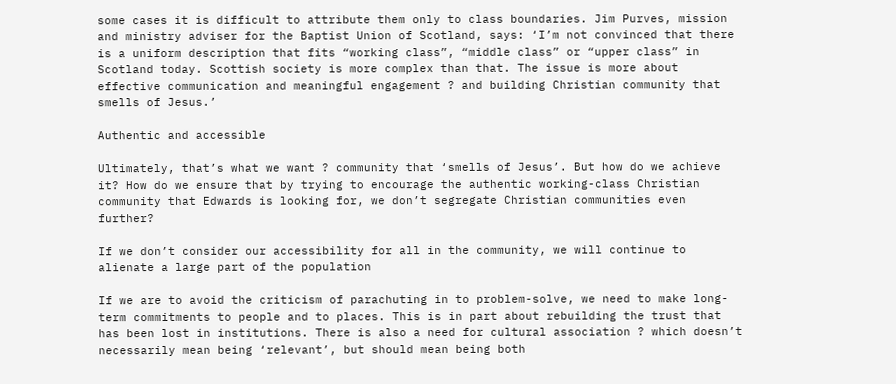some cases it is difficult to attribute them only to class boundaries. Jim Purves, mission and ministry adviser for the Baptist Union of Scotland, says: ‘I’m not convinced that there is a uniform description that fits “working class”, “middle class” or “upper class” in Scotland today. Scottish society is more complex than that. The issue is more about effective communication and meaningful engagement ? and building Christian community that smells of Jesus.’

Authentic and accessible

Ultimately, that’s what we want ? community that ‘smells of Jesus’. But how do we achieve it? How do we ensure that by trying to encourage the authentic working-class Christian community that Edwards is looking for, we don’t segregate Christian communities even further?

If we don’t consider our accessibility for all in the community, we will continue to alienate a large part of the population

If we are to avoid the criticism of parachuting in to problem-solve, we need to make long-term commitments to people and to places. This is in part about rebuilding the trust that has been lost in institutions. There is also a need for cultural association ? which doesn’t necessarily mean being ‘relevant’, but should mean being both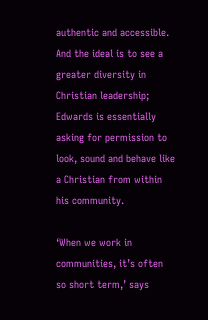authentic and accessible. And the ideal is to see a greater diversity in Christian leadership; Edwards is essentially asking for permission to look, sound and behave like a Christian from within his community.

‘When we work in communities, it’s often so short term,’ says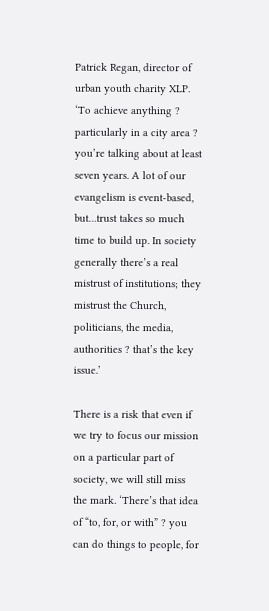Patrick Regan, director of urban youth charity XLP. ‘To achieve anything ? particularly in a city area ? you’re talking about at least seven years. A lot of our evangelism is event-based, but…trust takes so much time to build up. In society generally there’s a real mistrust of institutions; they mistrust the Church, politicians, the media, authorities ? that’s the key issue.’

There is a risk that even if we try to focus our mission on a particular part of society, we will still miss the mark. ‘There’s that idea of “to, for, or with” ? you can do things to people, for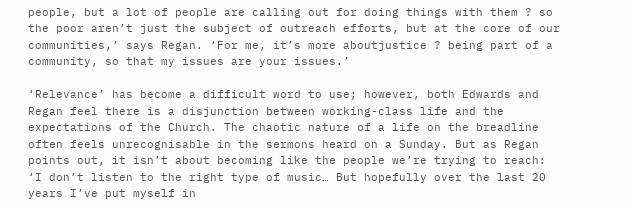people, but a lot of people are calling out for doing things with them ? so the poor aren’t just the subject of outreach efforts, but at the core of our communities,’ says Regan. ‘For me, it’s more aboutjustice ? being part of a community, so that my issues are your issues.’

‘Relevance’ has become a difficult word to use; however, both Edwards and Regan feel there is a disjunction between working-class life and the expectations of the Church. The chaotic nature of a life on the breadline often feels unrecognisable in the sermons heard on a Sunday. But as Regan points out, it isn’t about becoming like the people we’re trying to reach: ‘I don’t listen to the right type of music… But hopefully over the last 20 years I’ve put myself in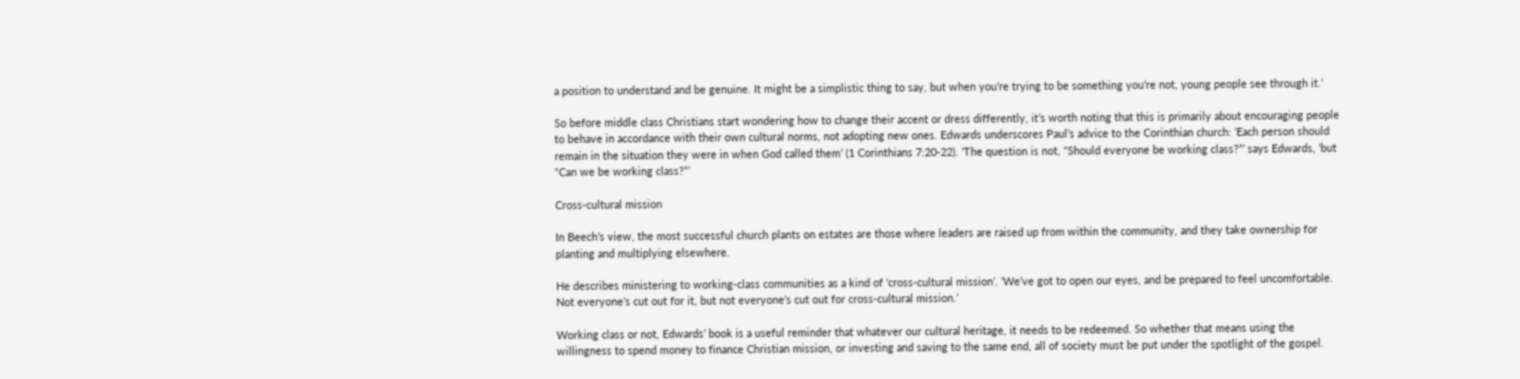a position to understand and be genuine. It might be a simplistic thing to say, but when you’re trying to be something you’re not, young people see through it.’

So before middle class Christians start wondering how to change their accent or dress differently, it’s worth noting that this is primarily about encouraging people to behave in accordance with their own cultural norms, not adopting new ones. Edwards underscores Paul’s advice to the Corinthian church: ‘Each person should remain in the situation they were in when God called them’ (1 Corinthians 7:20-22). ‘The question is not, “Should everyone be working class?”’ says Edwards, ‘but “Can we be working class?”’

Cross-cultural mission

In Beech’s view, the most successful church plants on estates are those where leaders are raised up from within the community, and they take ownership for planting and multiplying elsewhere.

He describes ministering to working-class communities as a kind of ‘cross-cultural mission’. ‘We’ve got to open our eyes, and be prepared to feel uncomfortable. Not everyone’s cut out for it, but not everyone’s cut out for cross-cultural mission.’

Working class or not, Edwards’ book is a useful reminder that whatever our cultural heritage, it needs to be redeemed. So whether that means using the willingness to spend money to finance Christian mission, or investing and saving to the same end, all of society must be put under the spotlight of the gospel.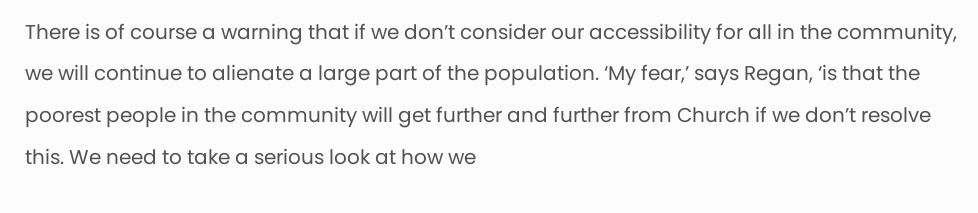There is of course a warning that if we don’t consider our accessibility for all in the community, we will continue to alienate a large part of the population. ‘My fear,’ says Regan, ‘is that the poorest people in the community will get further and further from Church if we don’t resolve this. We need to take a serious look at how we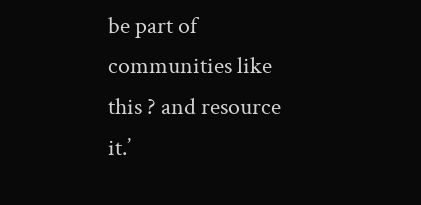be part of communities like this ? and resource it.’